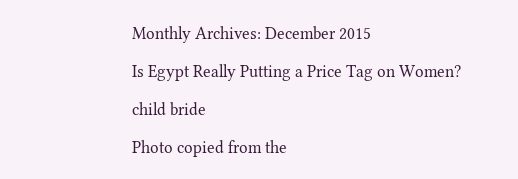Monthly Archives: December 2015

Is Egypt Really Putting a Price Tag on Women?

child bride

Photo copied from the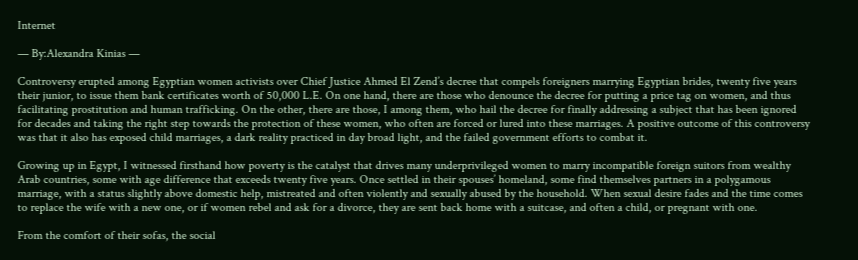Internet

— By:Alexandra Kinias —

Controversy erupted among Egyptian women activists over Chief Justice Ahmed El Zend’s decree that compels foreigners marrying Egyptian brides, twenty five years their junior, to issue them bank certificates worth of 50,000 L.E. On one hand, there are those who denounce the decree for putting a price tag on women, and thus facilitating prostitution and human trafficking. On the other, there are those, I among them, who hail the decree for finally addressing a subject that has been ignored for decades and taking the right step towards the protection of these women, who often are forced or lured into these marriages. A positive outcome of this controversy was that it also has exposed child marriages, a dark reality practiced in day broad light, and the failed government efforts to combat it.

Growing up in Egypt, I witnessed firsthand how poverty is the catalyst that drives many underprivileged women to marry incompatible foreign suitors from wealthy Arab countries, some with age difference that exceeds twenty five years. Once settled in their spouses’ homeland, some find themselves partners in a polygamous marriage, with a status slightly above domestic help, mistreated and often violently and sexually abused by the household. When sexual desire fades and the time comes to replace the wife with a new one, or if women rebel and ask for a divorce, they are sent back home with a suitcase, and often a child, or pregnant with one.

From the comfort of their sofas, the social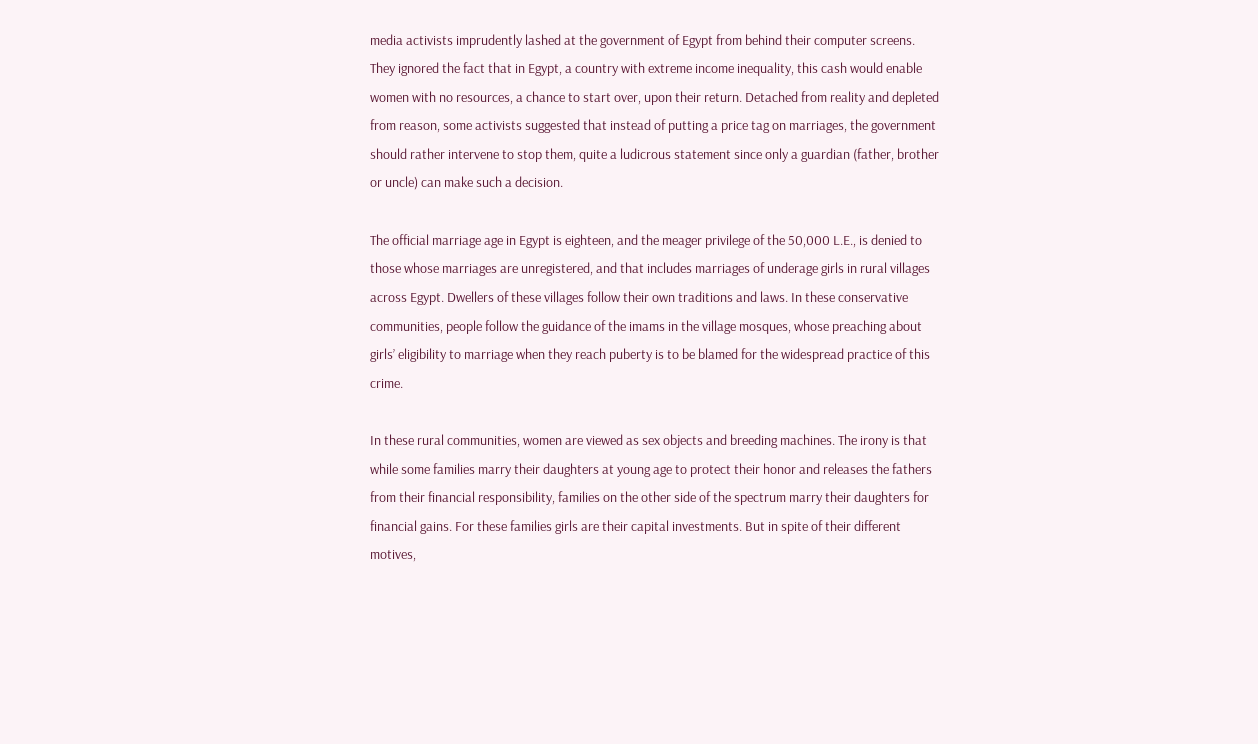media activists imprudently lashed at the government of Egypt from behind their computer screens. They ignored the fact that in Egypt, a country with extreme income inequality, this cash would enable women with no resources, a chance to start over, upon their return. Detached from reality and depleted from reason, some activists suggested that instead of putting a price tag on marriages, the government should rather intervene to stop them, quite a ludicrous statement since only a guardian (father, brother or uncle) can make such a decision.

The official marriage age in Egypt is eighteen, and the meager privilege of the 50,000 L.E., is denied to those whose marriages are unregistered, and that includes marriages of underage girls in rural villages across Egypt. Dwellers of these villages follow their own traditions and laws. In these conservative communities, people follow the guidance of the imams in the village mosques, whose preaching about girls’ eligibility to marriage when they reach puberty is to be blamed for the widespread practice of this crime.

In these rural communities, women are viewed as sex objects and breeding machines. The irony is that while some families marry their daughters at young age to protect their honor and releases the fathers from their financial responsibility, families on the other side of the spectrum marry their daughters for financial gains. For these families girls are their capital investments. But in spite of their different motives,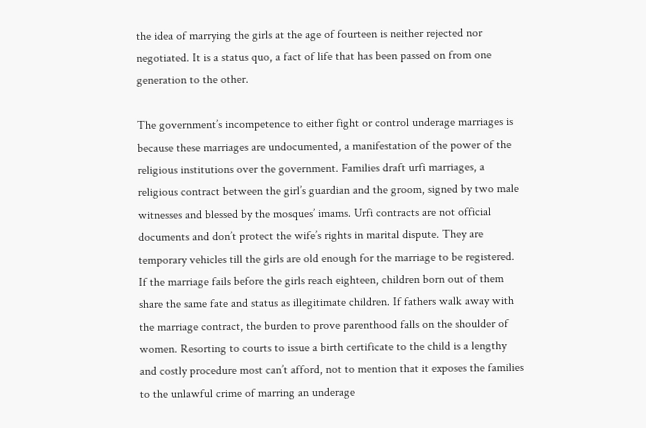the idea of marrying the girls at the age of fourteen is neither rejected nor negotiated. It is a status quo, a fact of life that has been passed on from one generation to the other.

The government’s incompetence to either fight or control underage marriages is because these marriages are undocumented, a manifestation of the power of the religious institutions over the government. Families draft urfi marriages, a religious contract between the girl’s guardian and the groom, signed by two male witnesses and blessed by the mosques’ imams. Urfi contracts are not official documents and don’t protect the wife’s rights in marital dispute. They are temporary vehicles till the girls are old enough for the marriage to be registered. If the marriage fails before the girls reach eighteen, children born out of them share the same fate and status as illegitimate children. If fathers walk away with the marriage contract, the burden to prove parenthood falls on the shoulder of women. Resorting to courts to issue a birth certificate to the child is a lengthy and costly procedure most can’t afford, not to mention that it exposes the families to the unlawful crime of marring an underage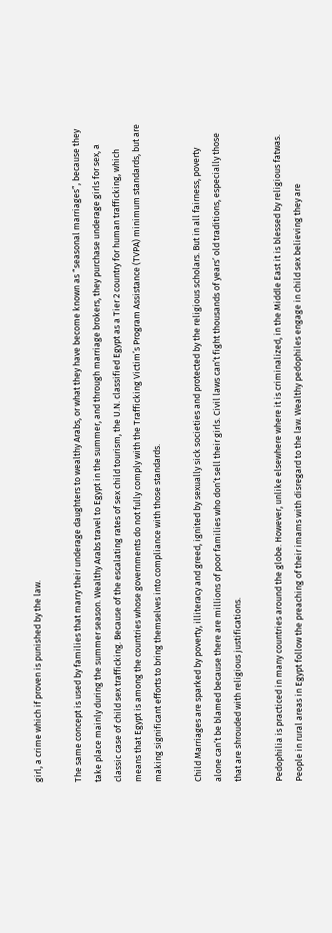girl, a crime which if proven is punished by the law.

The same concept is used by families that marry their underage daughters to wealthy Arabs, or what they have become known as “seasonal marriages”, because they take place mainly during the summer season. Wealthy Arabs travel to Egypt in the summer, and through marriage brokers, they purchase underage girls for sex, a classic case of child sex trafficking. Because of the escalating rates of sex child tourism, the U.N. classified Egypt as a Tier 2 country for human trafficking, which means that Egypt is among the countries whose governments do not fully comply with the Trafficking Victim’s Program Assistance (TVPA) minimum standards, but are making significant efforts to bring themselves into compliance with those standards.

Child Marriages are sparked by poverty, illiteracy and greed, ignited by sexually sick societies and protected by the religious scholars. But in all fairness, poverty alone can’t be blamed because there are millions of poor families who don’t sell their girls. Civil laws can’t fight thousands of years’ old traditions, especially those that are shrouded with religious justifications.

Pedophilia is practiced in many countries around the globe. However, unlike elsewhere where it is criminalized, in the Middle East it is blessed by religious fatwas. People in rural areas in Egypt follow the preaching of their imams with disregard to the law. Wealthy pedophiles engage in child sex believing they are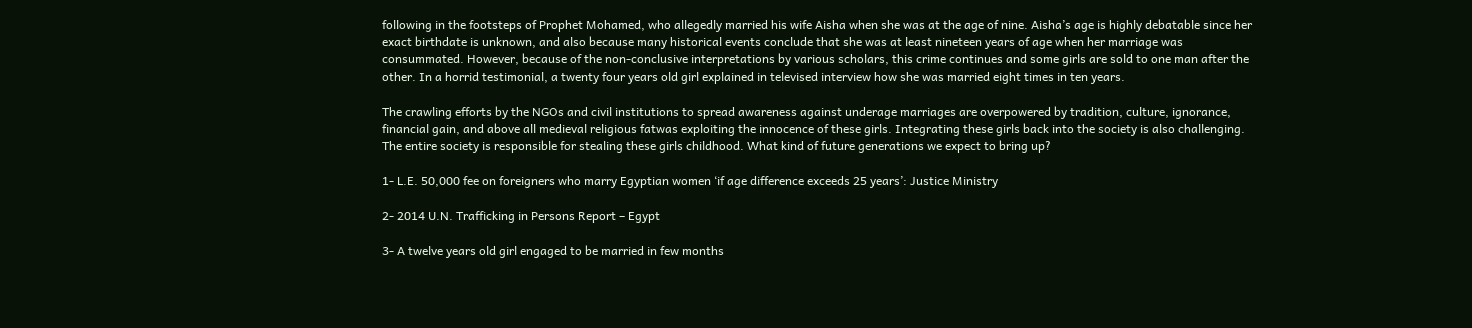following in the footsteps of Prophet Mohamed, who allegedly married his wife Aisha when she was at the age of nine. Aisha’s age is highly debatable since her exact birthdate is unknown, and also because many historical events conclude that she was at least nineteen years of age when her marriage was consummated. However, because of the non-conclusive interpretations by various scholars, this crime continues and some girls are sold to one man after the other. In a horrid testimonial, a twenty four years old girl explained in televised interview how she was married eight times in ten years.

The crawling efforts by the NGOs and civil institutions to spread awareness against underage marriages are overpowered by tradition, culture, ignorance, financial gain, and above all medieval religious fatwas exploiting the innocence of these girls. Integrating these girls back into the society is also challenging. The entire society is responsible for stealing these girls childhood. What kind of future generations we expect to bring up?

1- L.E. 50,000 fee on foreigners who marry Egyptian women ‘if age difference exceeds 25 years’: Justice Ministry

2- 2014 U.N. Trafficking in Persons Report – Egypt

3- A twelve years old girl engaged to be married in few months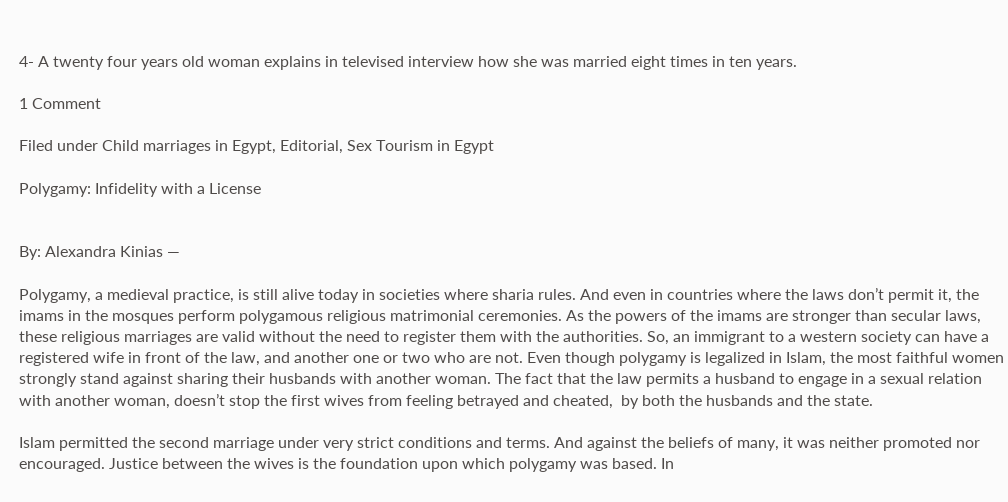4- A twenty four years old woman explains in televised interview how she was married eight times in ten years.

1 Comment

Filed under Child marriages in Egypt, Editorial, Sex Tourism in Egypt

Polygamy: Infidelity with a License


By: Alexandra Kinias —

Polygamy, a medieval practice, is still alive today in societies where sharia rules. And even in countries where the laws don’t permit it, the imams in the mosques perform polygamous religious matrimonial ceremonies. As the powers of the imams are stronger than secular laws, these religious marriages are valid without the need to register them with the authorities. So, an immigrant to a western society can have a registered wife in front of the law, and another one or two who are not. Even though polygamy is legalized in Islam, the most faithful women strongly stand against sharing their husbands with another woman. The fact that the law permits a husband to engage in a sexual relation with another woman, doesn’t stop the first wives from feeling betrayed and cheated,  by both the husbands and the state.

Islam permitted the second marriage under very strict conditions and terms. And against the beliefs of many, it was neither promoted nor encouraged. Justice between the wives is the foundation upon which polygamy was based. In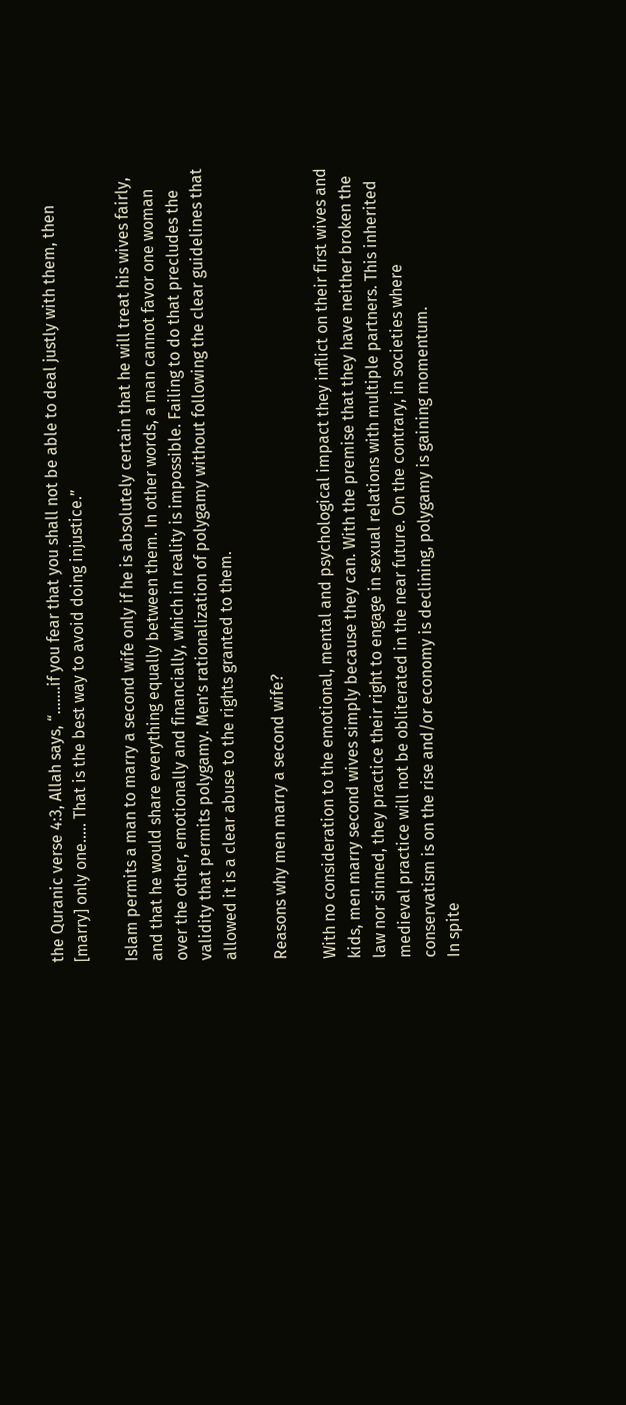the Quranic verse 4:3, Allah says, “….…if you fear that you shall not be able to deal justly with them, then [marry] only one….. That is the best way to avoid doing injustice.”

Islam permits a man to marry a second wife only if he is absolutely certain that he will treat his wives fairly, and that he would share everything equally between them. In other words, a man cannot favor one woman over the other, emotionally and financially, which in reality is impossible. Failing to do that precludes the validity that permits polygamy. Men’s rationalization of polygamy without following the clear guidelines that allowed it is a clear abuse to the rights granted to them.

Reasons why men marry a second wife?

With no consideration to the emotional, mental and psychological impact they inflict on their first wives and kids, men marry second wives simply because they can. With the premise that they have neither broken the law nor sinned, they practice their right to engage in sexual relations with multiple partners. This inherited medieval practice will not be obliterated in the near future. On the contrary, in societies where conservatism is on the rise and/or economy is declining, polygamy is gaining momentum.
In spite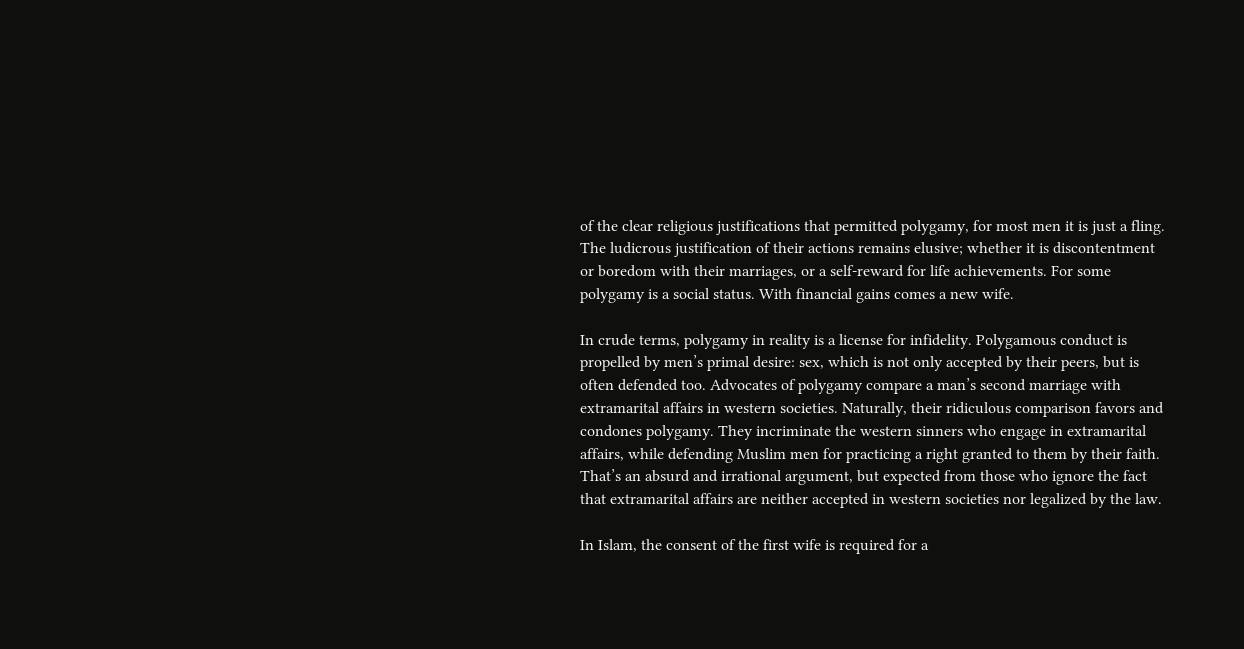of the clear religious justifications that permitted polygamy, for most men it is just a fling. The ludicrous justification of their actions remains elusive; whether it is discontentment or boredom with their marriages, or a self-reward for life achievements. For some polygamy is a social status. With financial gains comes a new wife.

In crude terms, polygamy in reality is a license for infidelity. Polygamous conduct is propelled by men’s primal desire: sex, which is not only accepted by their peers, but is often defended too. Advocates of polygamy compare a man’s second marriage with extramarital affairs in western societies. Naturally, their ridiculous comparison favors and condones polygamy. They incriminate the western sinners who engage in extramarital affairs, while defending Muslim men for practicing a right granted to them by their faith. That’s an absurd and irrational argument, but expected from those who ignore the fact that extramarital affairs are neither accepted in western societies nor legalized by the law.

In Islam, the consent of the first wife is required for a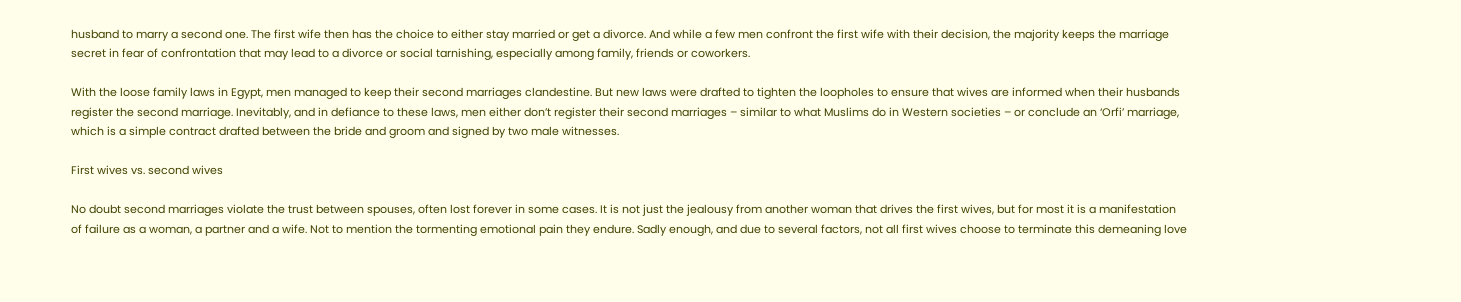husband to marry a second one. The first wife then has the choice to either stay married or get a divorce. And while a few men confront the first wife with their decision, the majority keeps the marriage secret in fear of confrontation that may lead to a divorce or social tarnishing, especially among family, friends or coworkers.

With the loose family laws in Egypt, men managed to keep their second marriages clandestine. But new laws were drafted to tighten the loopholes to ensure that wives are informed when their husbands register the second marriage. Inevitably, and in defiance to these laws, men either don’t register their second marriages – similar to what Muslims do in Western societies – or conclude an ‘Orfi’ marriage, which is a simple contract drafted between the bride and groom and signed by two male witnesses.

First wives vs. second wives

No doubt second marriages violate the trust between spouses, often lost forever in some cases. It is not just the jealousy from another woman that drives the first wives, but for most it is a manifestation of failure as a woman, a partner and a wife. Not to mention the tormenting emotional pain they endure. Sadly enough, and due to several factors, not all first wives choose to terminate this demeaning love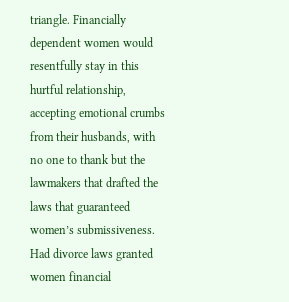triangle. Financially dependent women would resentfully stay in this hurtful relationship, accepting emotional crumbs from their husbands, with no one to thank but the lawmakers that drafted the laws that guaranteed women’s submissiveness. Had divorce laws granted women financial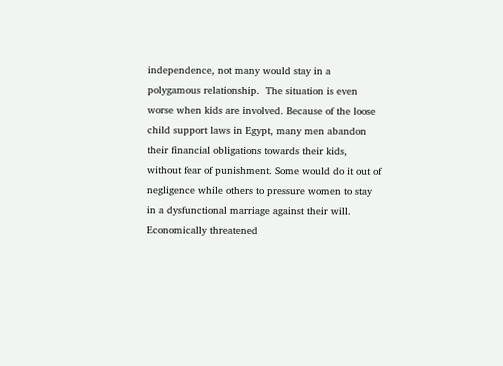independence, not many would stay in a polygamous relationship.  The situation is even worse when kids are involved. Because of the loose child support laws in Egypt, many men abandon their financial obligations towards their kids, without fear of punishment. Some would do it out of negligence while others to pressure women to stay in a dysfunctional marriage against their will. Economically threatened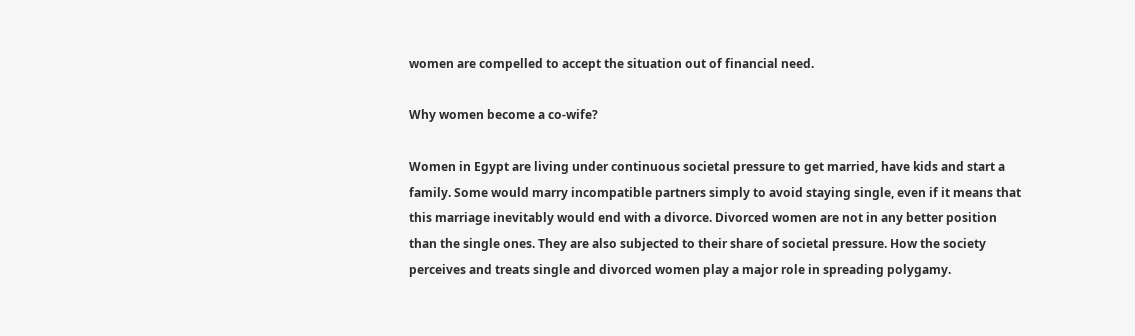women are compelled to accept the situation out of financial need.

Why women become a co-wife?

Women in Egypt are living under continuous societal pressure to get married, have kids and start a family. Some would marry incompatible partners simply to avoid staying single, even if it means that this marriage inevitably would end with a divorce. Divorced women are not in any better position than the single ones. They are also subjected to their share of societal pressure. How the society perceives and treats single and divorced women play a major role in spreading polygamy.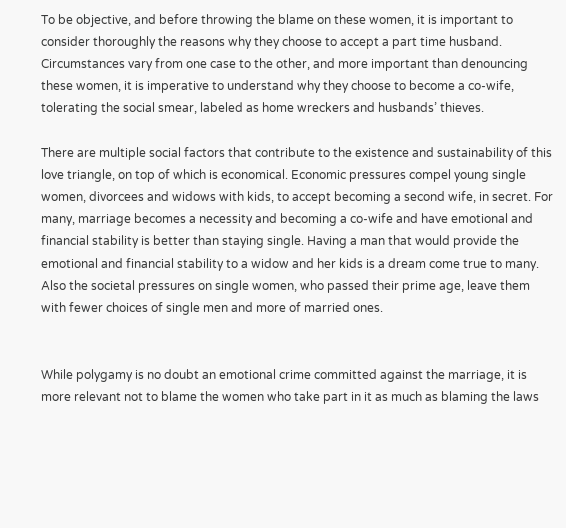To be objective, and before throwing the blame on these women, it is important to consider thoroughly the reasons why they choose to accept a part time husband. Circumstances vary from one case to the other, and more important than denouncing these women, it is imperative to understand why they choose to become a co-wife, tolerating the social smear, labeled as home wreckers and husbands’ thieves.

There are multiple social factors that contribute to the existence and sustainability of this love triangle, on top of which is economical. Economic pressures compel young single women, divorcees and widows with kids, to accept becoming a second wife, in secret. For many, marriage becomes a necessity and becoming a co-wife and have emotional and financial stability is better than staying single. Having a man that would provide the emotional and financial stability to a widow and her kids is a dream come true to many. Also the societal pressures on single women, who passed their prime age, leave them with fewer choices of single men and more of married ones.


While polygamy is no doubt an emotional crime committed against the marriage, it is more relevant not to blame the women who take part in it as much as blaming the laws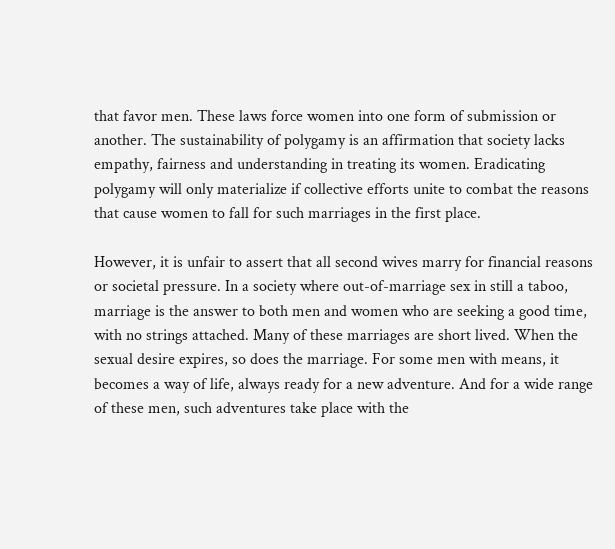that favor men. These laws force women into one form of submission or another. The sustainability of polygamy is an affirmation that society lacks empathy, fairness and understanding in treating its women. Eradicating polygamy will only materialize if collective efforts unite to combat the reasons that cause women to fall for such marriages in the first place.

However, it is unfair to assert that all second wives marry for financial reasons or societal pressure. In a society where out-of-marriage sex in still a taboo, marriage is the answer to both men and women who are seeking a good time, with no strings attached. Many of these marriages are short lived. When the sexual desire expires, so does the marriage. For some men with means, it becomes a way of life, always ready for a new adventure. And for a wide range of these men, such adventures take place with the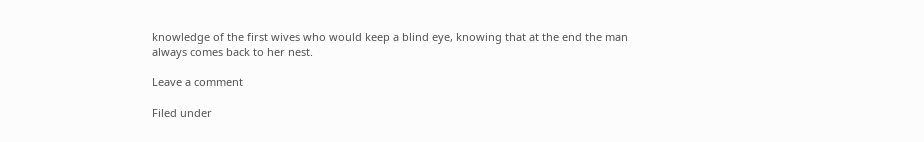knowledge of the first wives who would keep a blind eye, knowing that at the end the man always comes back to her nest.

Leave a comment

Filed under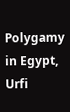Polygamy in Egypt, Urfi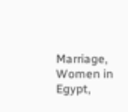Marriage, Women in Egypt,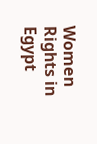Women Rights in Egypt